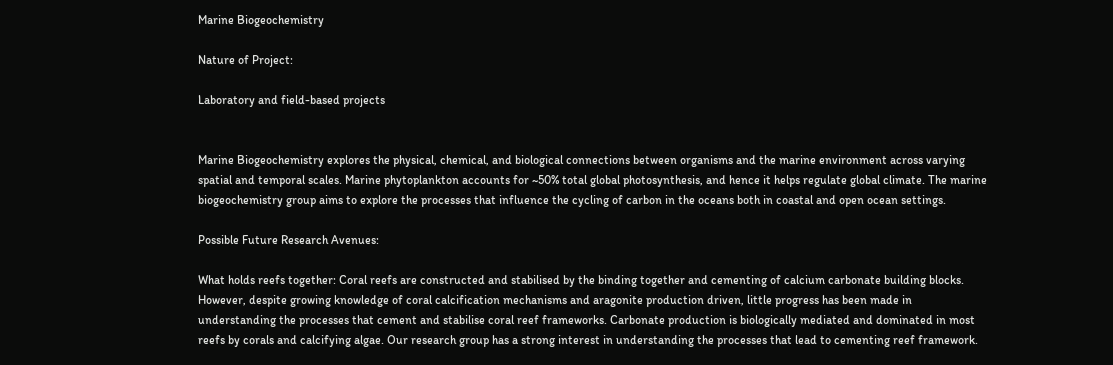Marine Biogeochemistry

Nature of Project:

Laboratory and field-based projects


Marine Biogeochemistry explores the physical, chemical, and biological connections between organisms and the marine environment across varying spatial and temporal scales. Marine phytoplankton accounts for ~50% total global photosynthesis, and hence it helps regulate global climate. The marine biogeochemistry group aims to explore the processes that influence the cycling of carbon in the oceans both in coastal and open ocean settings.

Possible Future Research Avenues:

What holds reefs together: Coral reefs are constructed and stabilised by the binding together and cementing of calcium carbonate building blocks. However, despite growing knowledge of coral calcification mechanisms and aragonite production driven, little progress has been made in understanding the processes that cement and stabilise coral reef frameworks. Carbonate production is biologically mediated and dominated in most reefs by corals and calcifying algae. Our research group has a strong interest in understanding the processes that lead to cementing reef framework.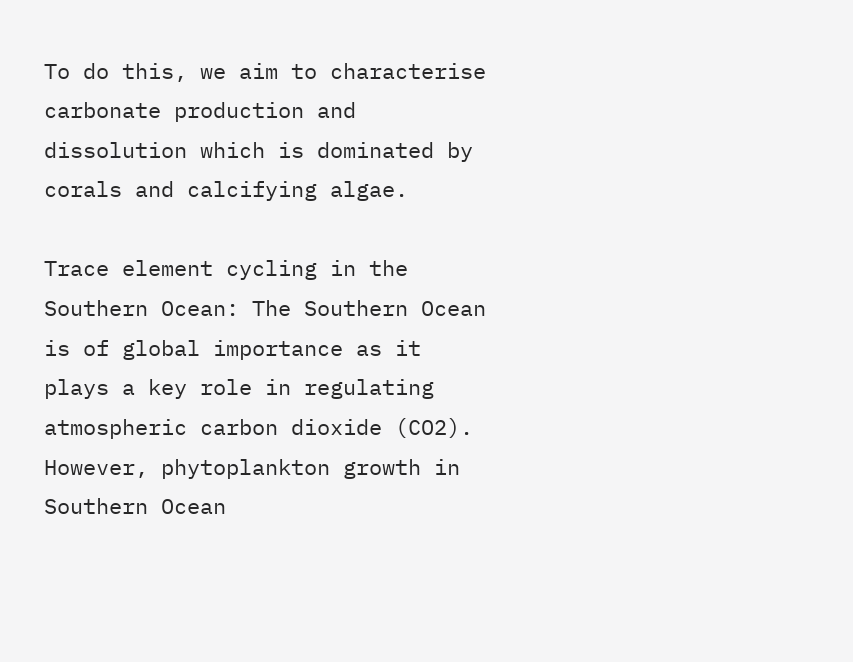To do this, we aim to characterise carbonate production and dissolution which is dominated by corals and calcifying algae.

Trace element cycling in the Southern Ocean: The Southern Ocean is of global importance as it plays a key role in regulating atmospheric carbon dioxide (CO2). However, phytoplankton growth in Southern Ocean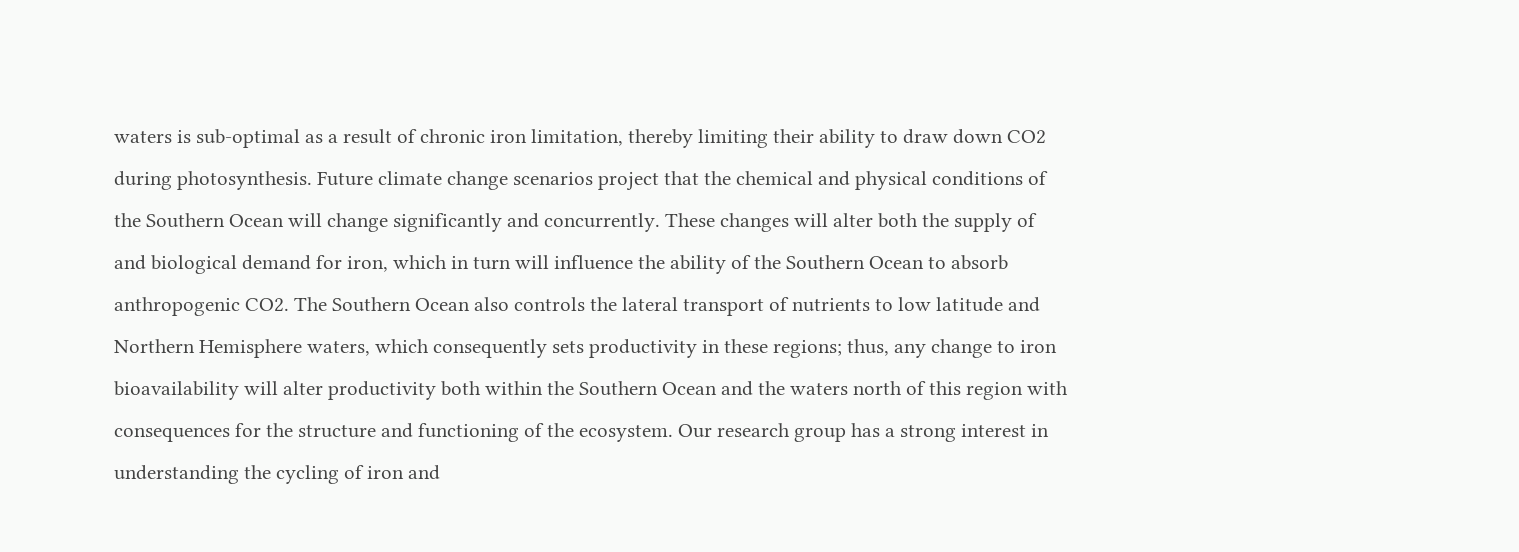waters is sub-optimal as a result of chronic iron limitation, thereby limiting their ability to draw down CO2 during photosynthesis. Future climate change scenarios project that the chemical and physical conditions of the Southern Ocean will change significantly and concurrently. These changes will alter both the supply of and biological demand for iron, which in turn will influence the ability of the Southern Ocean to absorb anthropogenic CO2. The Southern Ocean also controls the lateral transport of nutrients to low latitude and Northern Hemisphere waters, which consequently sets productivity in these regions; thus, any change to iron bioavailability will alter productivity both within the Southern Ocean and the waters north of this region with consequences for the structure and functioning of the ecosystem. Our research group has a strong interest in understanding the cycling of iron and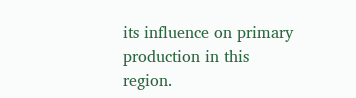its influence on primary production in this region.